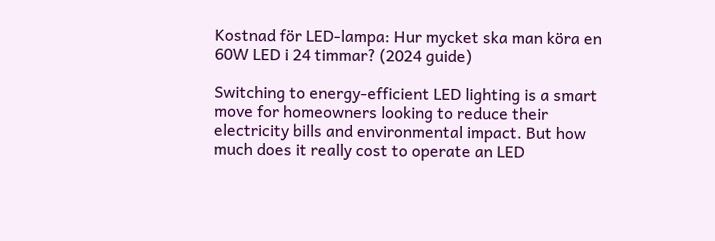Kostnad för LED-lampa: Hur mycket ska man köra en 60W LED i 24 timmar? (2024 guide)

Switching to energy-efficient LED lighting is a smart move for homeowners looking to reduce their electricity bills and environmental impact. But how much does it really cost to operate an LED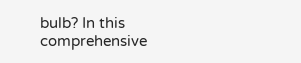bulb? In this comprehensive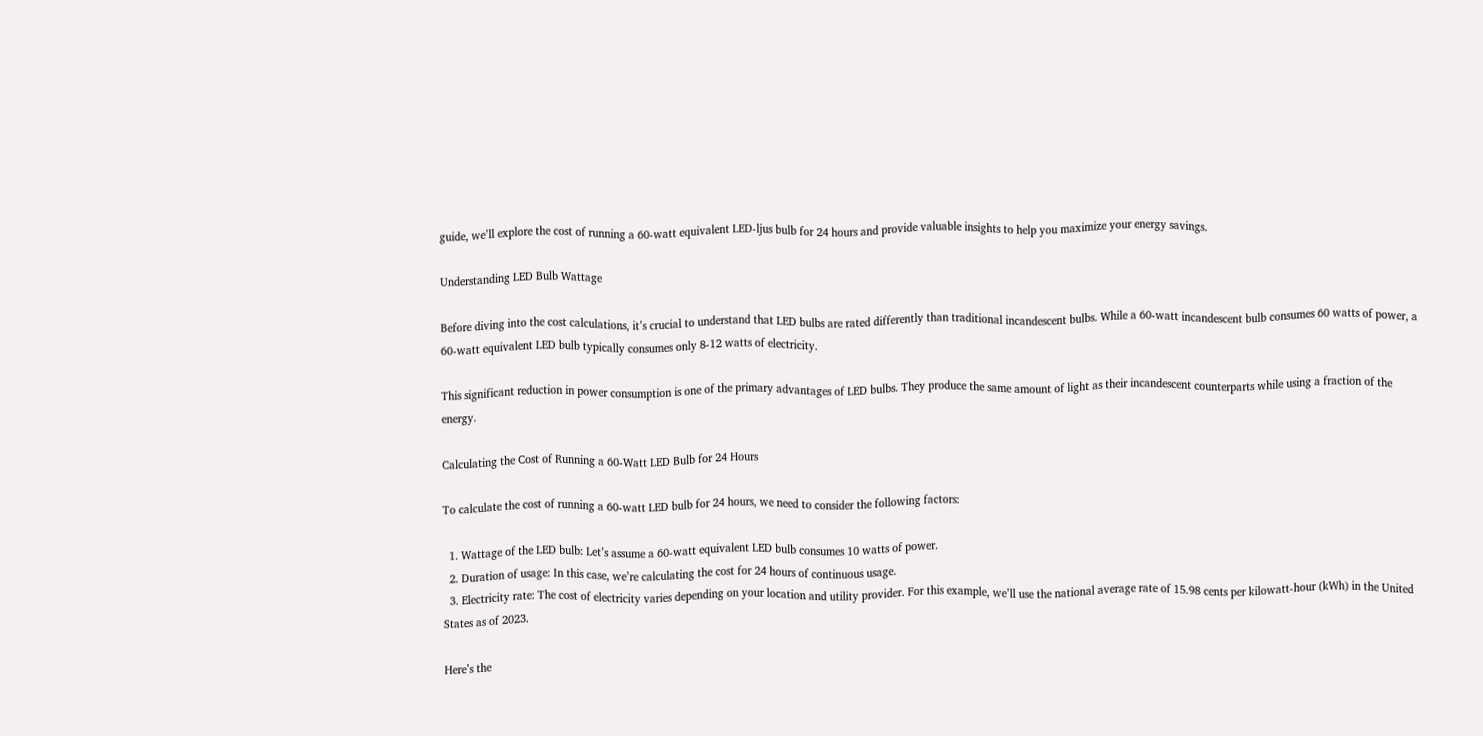guide, we’ll explore the cost of running a 60-watt equivalent LED-ljus bulb for 24 hours and provide valuable insights to help you maximize your energy savings.

Understanding LED Bulb Wattage

Before diving into the cost calculations, it’s crucial to understand that LED bulbs are rated differently than traditional incandescent bulbs. While a 60-watt incandescent bulb consumes 60 watts of power, a 60-watt equivalent LED bulb typically consumes only 8-12 watts of electricity.

This significant reduction in power consumption is one of the primary advantages of LED bulbs. They produce the same amount of light as their incandescent counterparts while using a fraction of the energy.

Calculating the Cost of Running a 60-Watt LED Bulb for 24 Hours

To calculate the cost of running a 60-watt LED bulb for 24 hours, we need to consider the following factors:

  1. Wattage of the LED bulb: Let’s assume a 60-watt equivalent LED bulb consumes 10 watts of power.
  2. Duration of usage: In this case, we’re calculating the cost for 24 hours of continuous usage.
  3. Electricity rate: The cost of electricity varies depending on your location and utility provider. For this example, we’ll use the national average rate of 15.98 cents per kilowatt-hour (kWh) in the United States as of 2023.

Here’s the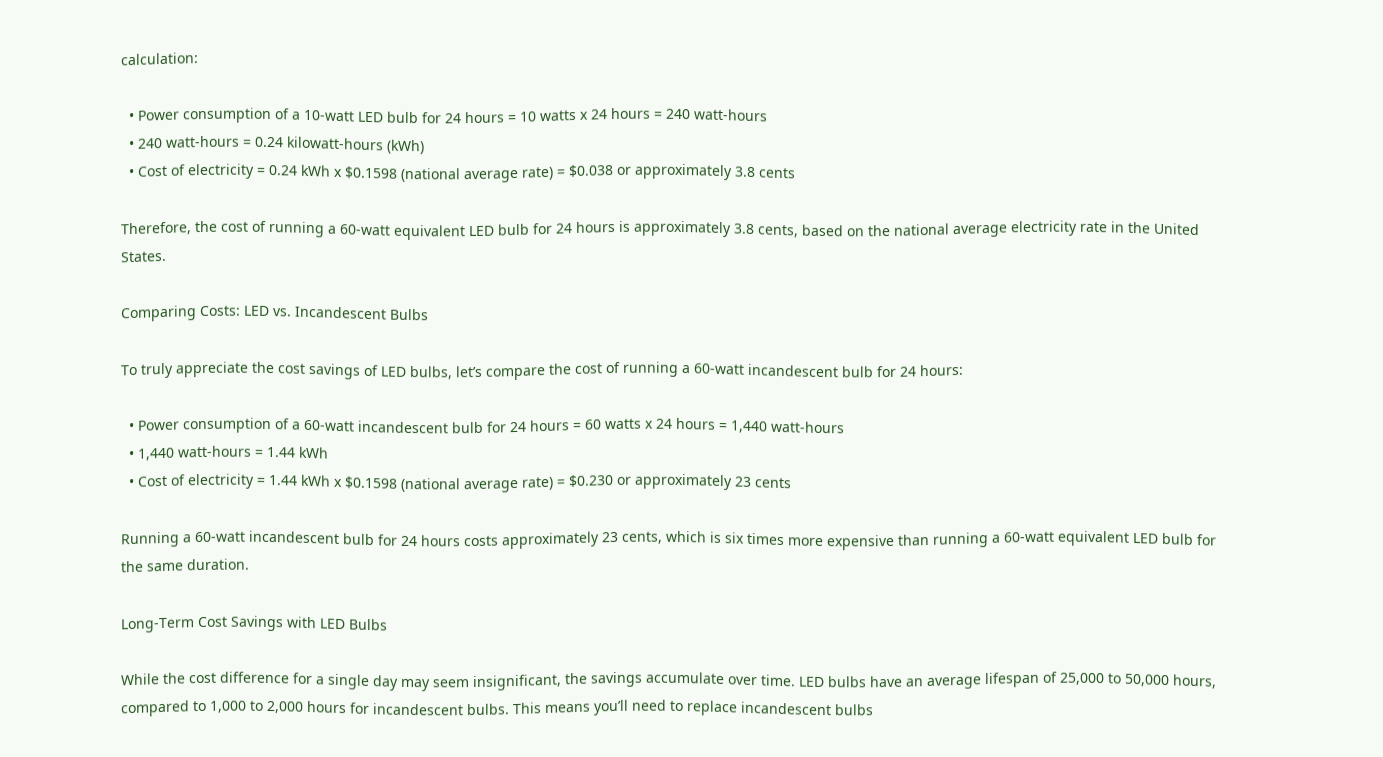calculation:

  • Power consumption of a 10-watt LED bulb for 24 hours = 10 watts x 24 hours = 240 watt-hours
  • 240 watt-hours = 0.24 kilowatt-hours (kWh)
  • Cost of electricity = 0.24 kWh x $0.1598 (national average rate) = $0.038 or approximately 3.8 cents

Therefore, the cost of running a 60-watt equivalent LED bulb for 24 hours is approximately 3.8 cents, based on the national average electricity rate in the United States.

Comparing Costs: LED vs. Incandescent Bulbs

To truly appreciate the cost savings of LED bulbs, let’s compare the cost of running a 60-watt incandescent bulb for 24 hours:

  • Power consumption of a 60-watt incandescent bulb for 24 hours = 60 watts x 24 hours = 1,440 watt-hours
  • 1,440 watt-hours = 1.44 kWh
  • Cost of electricity = 1.44 kWh x $0.1598 (national average rate) = $0.230 or approximately 23 cents

Running a 60-watt incandescent bulb for 24 hours costs approximately 23 cents, which is six times more expensive than running a 60-watt equivalent LED bulb for the same duration.

Long-Term Cost Savings with LED Bulbs

While the cost difference for a single day may seem insignificant, the savings accumulate over time. LED bulbs have an average lifespan of 25,000 to 50,000 hours, compared to 1,000 to 2,000 hours for incandescent bulbs. This means you’ll need to replace incandescent bulbs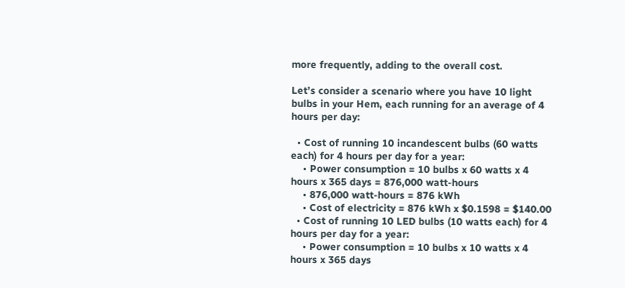more frequently, adding to the overall cost.

Let’s consider a scenario where you have 10 light bulbs in your Hem, each running for an average of 4 hours per day:

  • Cost of running 10 incandescent bulbs (60 watts each) for 4 hours per day for a year:
    • Power consumption = 10 bulbs x 60 watts x 4 hours x 365 days = 876,000 watt-hours
    • 876,000 watt-hours = 876 kWh
    • Cost of electricity = 876 kWh x $0.1598 = $140.00
  • Cost of running 10 LED bulbs (10 watts each) for 4 hours per day for a year:
    • Power consumption = 10 bulbs x 10 watts x 4 hours x 365 days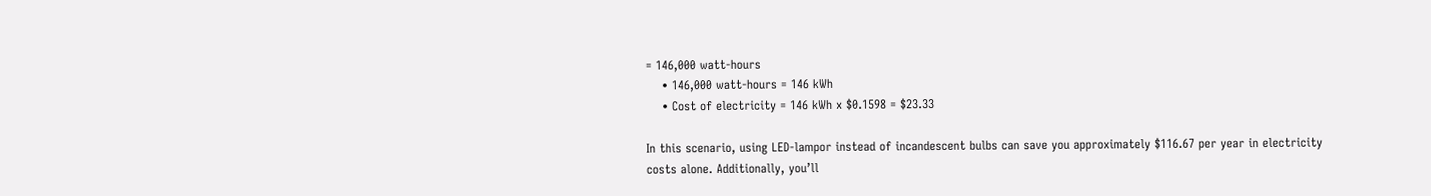= 146,000 watt-hours
    • 146,000 watt-hours = 146 kWh
    • Cost of electricity = 146 kWh x $0.1598 = $23.33

In this scenario, using LED-lampor instead of incandescent bulbs can save you approximately $116.67 per year in electricity costs alone. Additionally, you’ll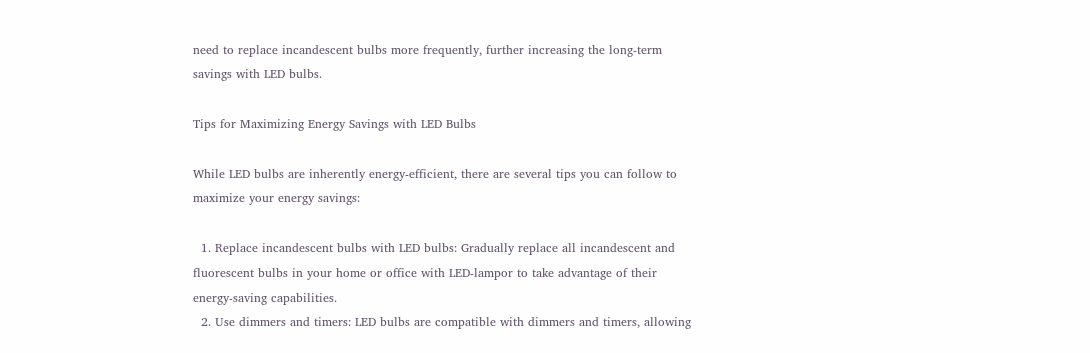need to replace incandescent bulbs more frequently, further increasing the long-term savings with LED bulbs.

Tips for Maximizing Energy Savings with LED Bulbs

While LED bulbs are inherently energy-efficient, there are several tips you can follow to maximize your energy savings:

  1. Replace incandescent bulbs with LED bulbs: Gradually replace all incandescent and fluorescent bulbs in your home or office with LED-lampor to take advantage of their energy-saving capabilities.
  2. Use dimmers and timers: LED bulbs are compatible with dimmers and timers, allowing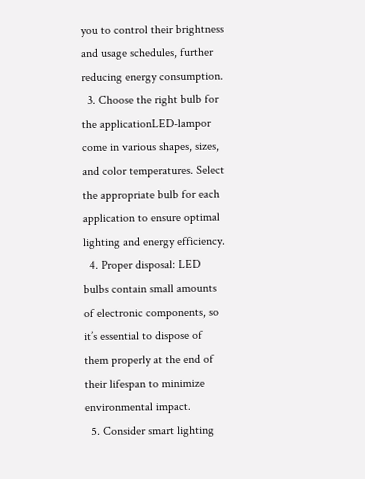you to control their brightness and usage schedules, further reducing energy consumption.
  3. Choose the right bulb for the applicationLED-lampor come in various shapes, sizes, and color temperatures. Select the appropriate bulb for each application to ensure optimal lighting and energy efficiency.
  4. Proper disposal: LED bulbs contain small amounts of electronic components, so it’s essential to dispose of them properly at the end of their lifespan to minimize environmental impact.
  5. Consider smart lighting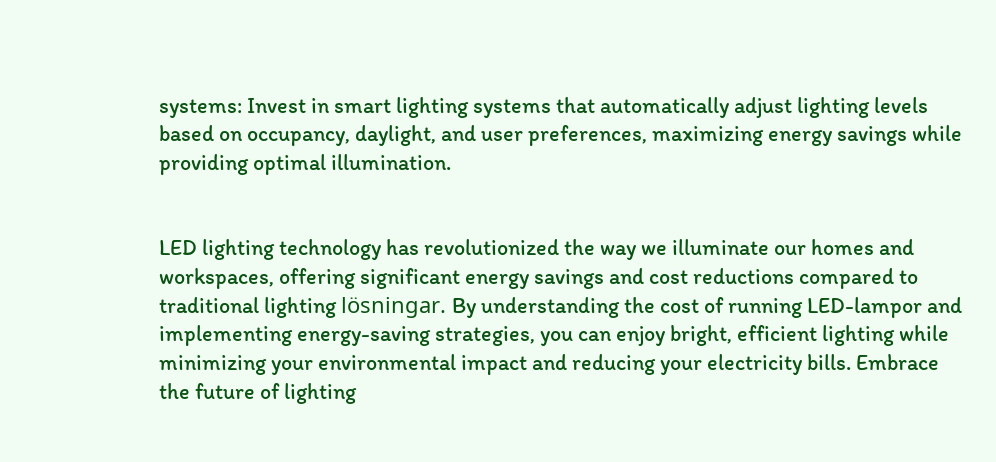systems: Invest in smart lighting systems that automatically adjust lighting levels based on occupancy, daylight, and user preferences, maximizing energy savings while providing optimal illumination.


LED lighting technology has revolutionized the way we illuminate our homes and workspaces, offering significant energy savings and cost reductions compared to traditional lighting lösningar. By understanding the cost of running LED-lampor and implementing energy-saving strategies, you can enjoy bright, efficient lighting while minimizing your environmental impact and reducing your electricity bills. Embrace the future of lighting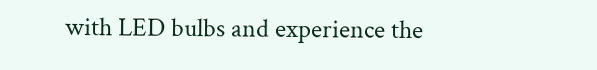with LED bulbs and experience the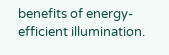benefits of energy-efficient illumination.